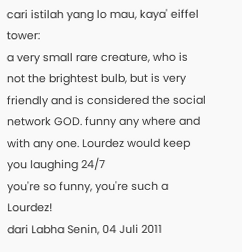cari istilah yang lo mau, kaya' eiffel tower:
a very small rare creature, who is not the brightest bulb, but is very friendly and is considered the social network GOD. funny any where and with any one. Lourdez would keep you laughing 24/7
you're so funny, you're such a Lourdez!
dari Labha Senin, 04 Juli 2011